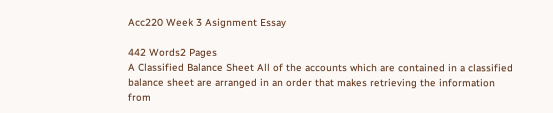Acc220 Week 3 Asignment Essay

442 Words2 Pages
A Classified Balance Sheet All of the accounts which are contained in a classified balance sheet are arranged in an order that makes retrieving the information from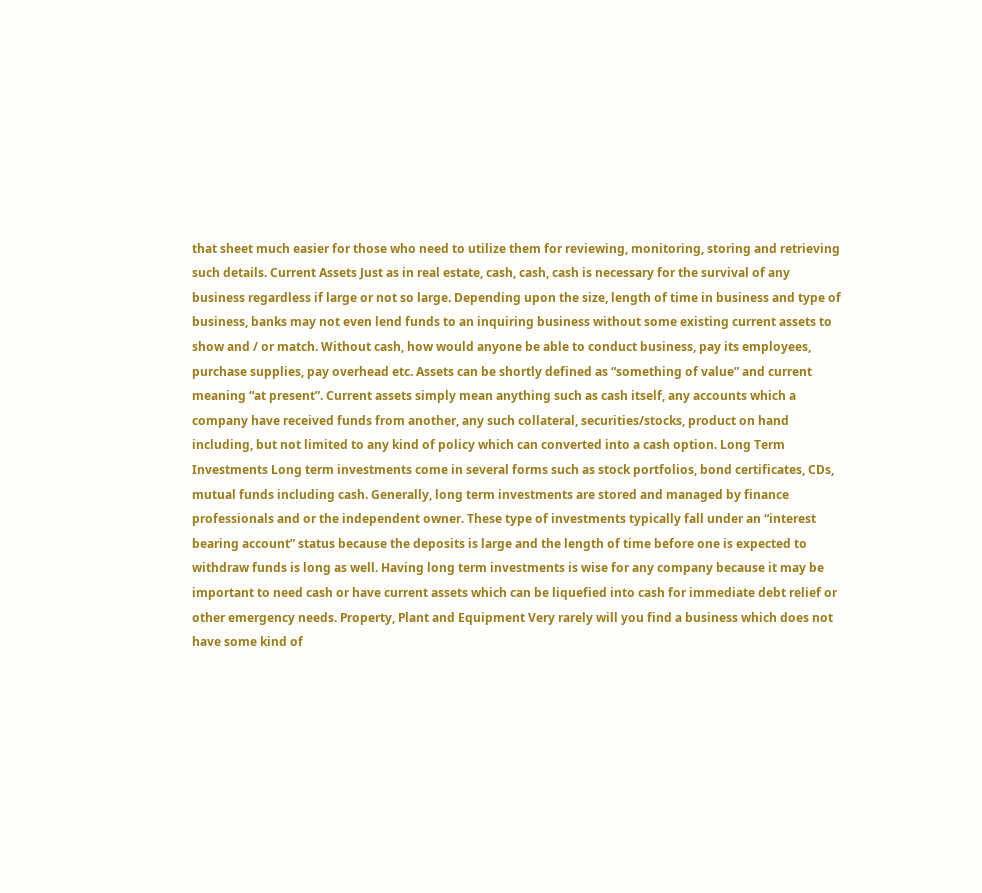that sheet much easier for those who need to utilize them for reviewing, monitoring, storing and retrieving such details. Current Assets Just as in real estate, cash, cash, cash is necessary for the survival of any business regardless if large or not so large. Depending upon the size, length of time in business and type of business, banks may not even lend funds to an inquiring business without some existing current assets to show and / or match. Without cash, how would anyone be able to conduct business, pay its employees, purchase supplies, pay overhead etc. Assets can be shortly defined as “something of value” and current meaning “at present”. Current assets simply mean anything such as cash itself, any accounts which a company have received funds from another, any such collateral, securities/stocks, product on hand including, but not limited to any kind of policy which can converted into a cash option. Long Term Investments Long term investments come in several forms such as stock portfolios, bond certificates, CDs, mutual funds including cash. Generally, long term investments are stored and managed by finance professionals and or the independent owner. These type of investments typically fall under an “interest bearing account” status because the deposits is large and the length of time before one is expected to withdraw funds is long as well. Having long term investments is wise for any company because it may be important to need cash or have current assets which can be liquefied into cash for immediate debt relief or other emergency needs. Property, Plant and Equipment Very rarely will you find a business which does not have some kind of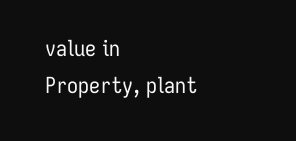value in Property, plant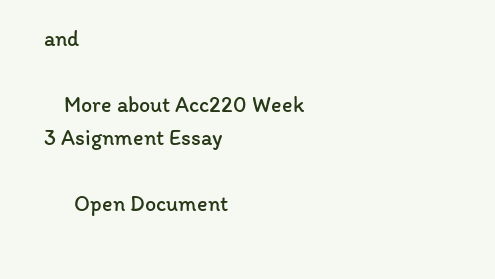and

    More about Acc220 Week 3 Asignment Essay

      Open Document